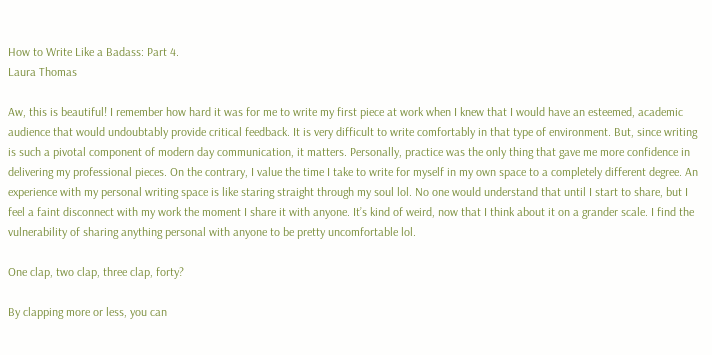How to Write Like a Badass: Part 4.
Laura Thomas

Aw, this is beautiful! I remember how hard it was for me to write my first piece at work when I knew that I would have an esteemed, academic audience that would undoubtably provide critical feedback. It is very difficult to write comfortably in that type of environment. But, since writing is such a pivotal component of modern day communication, it matters. Personally, practice was the only thing that gave me more confidence in delivering my professional pieces. On the contrary, I value the time I take to write for myself in my own space to a completely different degree. An experience with my personal writing space is like staring straight through my soul lol. No one would understand that until I start to share, but I feel a faint disconnect with my work the moment I share it with anyone. It’s kind of weird, now that I think about it on a grander scale. I find the vulnerability of sharing anything personal with anyone to be pretty uncomfortable lol.

One clap, two clap, three clap, forty?

By clapping more or less, you can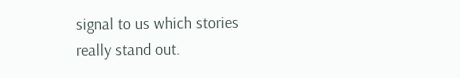signal to us which stories really stand out.